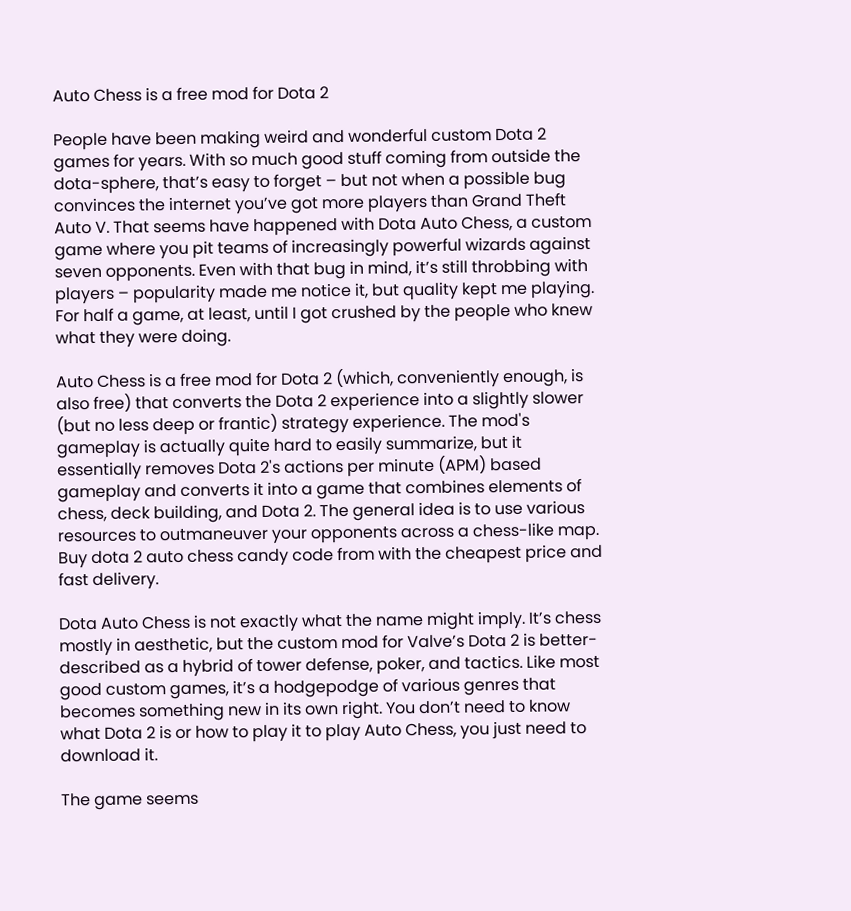Auto Chess is a free mod for Dota 2

People have been making weird and wonderful custom Dota 2 games for years. With so much good stuff coming from outside the dota-sphere, that’s easy to forget – but not when a possible bug convinces the internet you’ve got more players than Grand Theft Auto V. That seems have happened with Dota Auto Chess, a custom game where you pit teams of increasingly powerful wizards against seven opponents. Even with that bug in mind, it’s still throbbing with players – popularity made me notice it, but quality kept me playing. For half a game, at least, until I got crushed by the people who knew what they were doing.

Auto Chess is a free mod for Dota 2 (which, conveniently enough, is also free) that converts the Dota 2 experience into a slightly slower (but no less deep or frantic) strategy experience. The mod's gameplay is actually quite hard to easily summarize, but it essentially removes Dota 2's actions per minute (APM) based gameplay and converts it into a game that combines elements of chess, deck building, and Dota 2. The general idea is to use various resources to outmaneuver your opponents across a chess-like map. Buy dota 2 auto chess candy code from with the cheapest price and fast delivery.

Dota Auto Chess is not exactly what the name might imply. It’s chess mostly in aesthetic, but the custom mod for Valve’s Dota 2 is better-described as a hybrid of tower defense, poker, and tactics. Like most good custom games, it’s a hodgepodge of various genres that becomes something new in its own right. You don’t need to know what Dota 2 is or how to play it to play Auto Chess, you just need to download it.

The game seems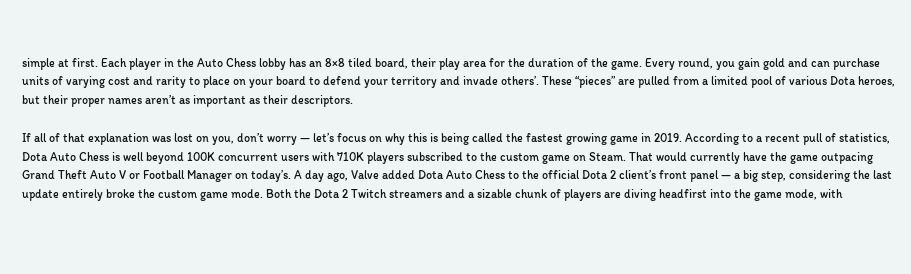simple at first. Each player in the Auto Chess lobby has an 8×8 tiled board, their play area for the duration of the game. Every round, you gain gold and can purchase units of varying cost and rarity to place on your board to defend your territory and invade others’. These “pieces” are pulled from a limited pool of various Dota heroes, but their proper names aren’t as important as their descriptors.

If all of that explanation was lost on you, don’t worry — let’s focus on why this is being called the fastest growing game in 2019. According to a recent pull of statistics,  Dota Auto Chess is well beyond 100K concurrent users with 710K players subscribed to the custom game on Steam. That would currently have the game outpacing Grand Theft Auto V or Football Manager on today’s. A day ago, Valve added Dota Auto Chess to the official Dota 2 client’s front panel — a big step, considering the last update entirely broke the custom game mode. Both the Dota 2 Twitch streamers and a sizable chunk of players are diving headfirst into the game mode, with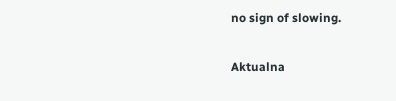no sign of slowing.

Aktualna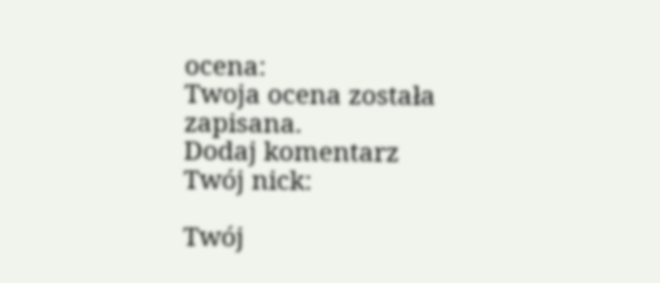ocena:
Twoja ocena została zapisana.
Dodaj komentarz
Twój nick:

Twój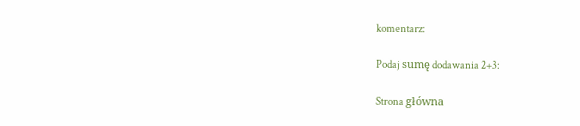komentarz:

Podaj sumę dodawania 2+3:

Strona główna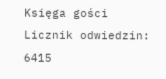Księga gości Licznik odwiedzin: 6415